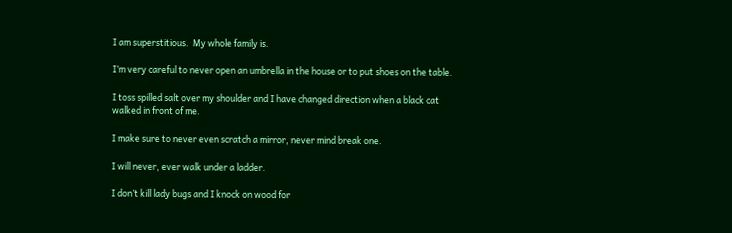I am superstitious.  My whole family is.

I’m very careful to never open an umbrella in the house or to put shoes on the table.

I toss spilled salt over my shoulder and I have changed direction when a black cat walked in front of me.

I make sure to never even scratch a mirror, never mind break one.

I will never, ever walk under a ladder.

I don’t kill lady bugs and I knock on wood for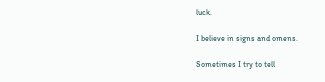luck.

I believe in signs and omens.

Sometimes I try to tell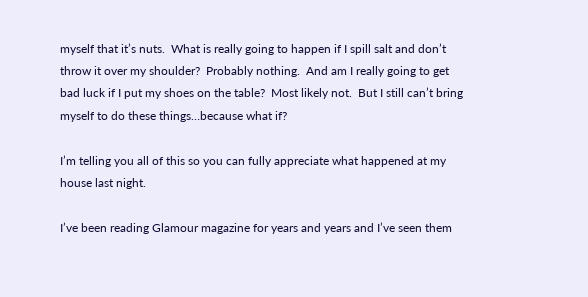myself that it’s nuts.  What is really going to happen if I spill salt and don’t throw it over my shoulder?  Probably nothing.  And am I really going to get bad luck if I put my shoes on the table?  Most likely not.  But I still can’t bring myself to do these things…because what if?

I’m telling you all of this so you can fully appreciate what happened at my house last night.

I’ve been reading Glamour magazine for years and years and I’ve seen them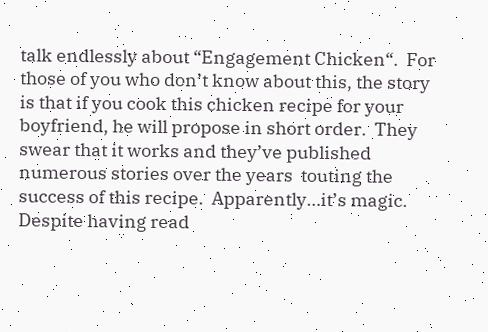talk endlessly about “Engagement Chicken“.  For those of you who don’t know about this, the story is that if you cook this chicken recipe for your boyfriend, he will propose in short order.  They swear that it works and they’ve published numerous stories over the years  touting the success of this recipe.  Apparently…it’s magic.  Despite having read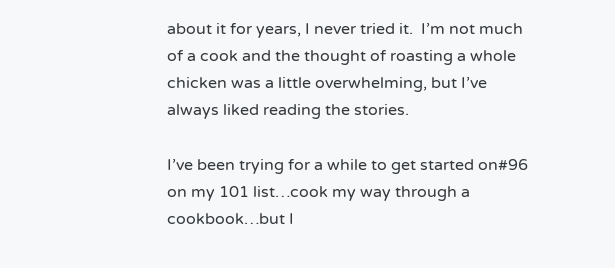about it for years, I never tried it.  I’m not much of a cook and the thought of roasting a whole chicken was a little overwhelming, but I’ve always liked reading the stories.

I’ve been trying for a while to get started on#96 on my 101 list…cook my way through a cookbook…but I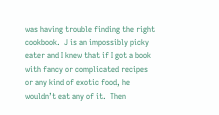was having trouble finding the right cookbook.  J is an impossibly picky eater and I knew that if I got a book with fancy or complicated recipes or any kind of exotic food, he wouldn’t eat any of it.  Then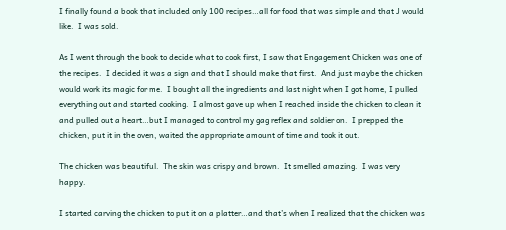I finally found a book that included only 100 recipes…all for food that was simple and that J would like.  I was sold.

As I went through the book to decide what to cook first, I saw that Engagement Chicken was one of the recipes.  I decided it was a sign and that I should make that first.  And just maybe the chicken would work its magic for me.  I bought all the ingredients and last night when I got home, I pulled everything out and started cooking.  I almost gave up when I reached inside the chicken to clean it and pulled out a heart…but I managed to control my gag reflex and soldier on.  I prepped the chicken, put it in the oven, waited the appropriate amount of time and took it out.

The chicken was beautiful.  The skin was crispy and brown.  It smelled amazing.  I was very happy.

I started carving the chicken to put it on a platter…and that’s when I realized that the chicken was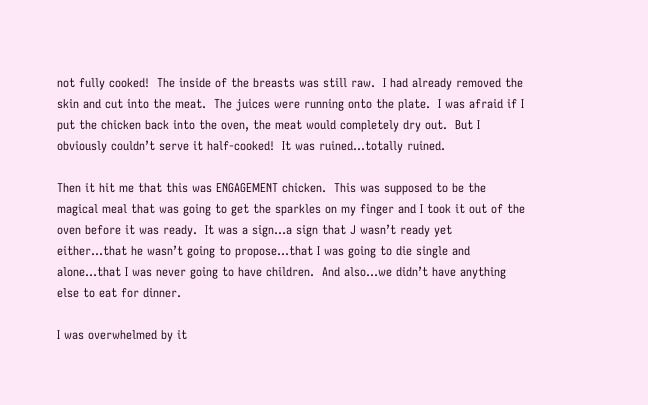not fully cooked!  The inside of the breasts was still raw.  I had already removed the skin and cut into the meat.  The juices were running onto the plate.  I was afraid if I put the chicken back into the oven, the meat would completely dry out.  But I obviously couldn’t serve it half-cooked!  It was ruined…totally ruined.

Then it hit me that this was ENGAGEMENT chicken.  This was supposed to be the magical meal that was going to get the sparkles on my finger and I took it out of the oven before it was ready.  It was a sign…a sign that J wasn’t ready yet either…that he wasn’t going to propose…that I was going to die single and alone…that I was never going to have children.  And also…we didn’t have anything else to eat for dinner.

I was overwhelmed by it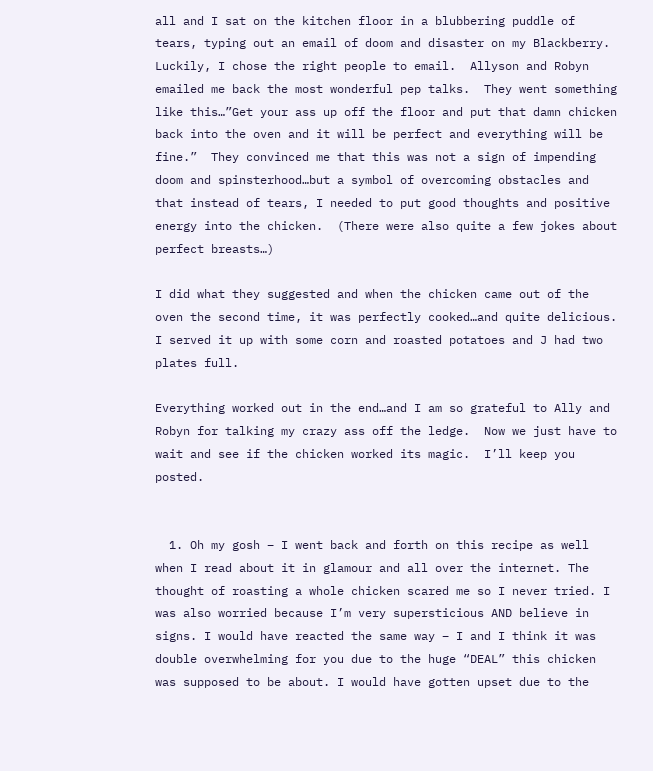all and I sat on the kitchen floor in a blubbering puddle of tears, typing out an email of doom and disaster on my Blackberry.  Luckily, I chose the right people to email.  Allyson and Robyn emailed me back the most wonderful pep talks.  They went something like this…”Get your ass up off the floor and put that damn chicken back into the oven and it will be perfect and everything will be fine.”  They convinced me that this was not a sign of impending doom and spinsterhood…but a symbol of overcoming obstacles and that instead of tears, I needed to put good thoughts and positive energy into the chicken.  (There were also quite a few jokes about perfect breasts…)

I did what they suggested and when the chicken came out of the oven the second time, it was perfectly cooked…and quite delicious.  I served it up with some corn and roasted potatoes and J had two plates full.

Everything worked out in the end…and I am so grateful to Ally and Robyn for talking my crazy ass off the ledge.  Now we just have to wait and see if the chicken worked its magic.  I’ll keep you posted.


  1. Oh my gosh – I went back and forth on this recipe as well when I read about it in glamour and all over the internet. The thought of roasting a whole chicken scared me so I never tried. I was also worried because I’m very supersticious AND believe in signs. I would have reacted the same way – I and I think it was double overwhelming for you due to the huge “DEAL” this chicken was supposed to be about. I would have gotten upset due to the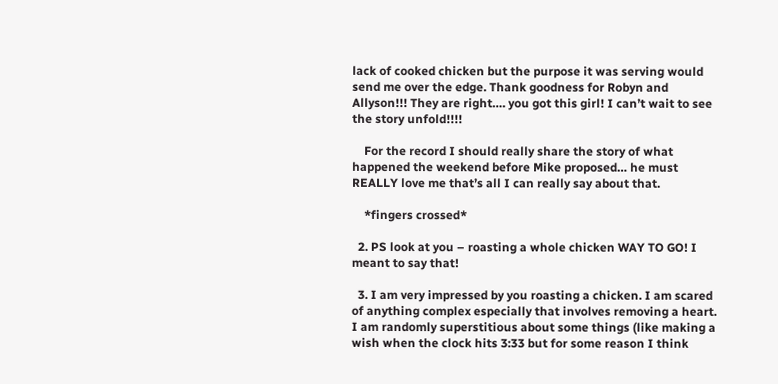lack of cooked chicken but the purpose it was serving would send me over the edge. Thank goodness for Robyn and Allyson!!! They are right…. you got this girl! I can’t wait to see the story unfold!!!!

    For the record I should really share the story of what happened the weekend before Mike proposed… he must REALLY love me that’s all I can really say about that.

    *fingers crossed*

  2. PS look at you – roasting a whole chicken WAY TO GO! I meant to say that!

  3. I am very impressed by you roasting a chicken. I am scared of anything complex especially that involves removing a heart. I am randomly superstitious about some things (like making a wish when the clock hits 3:33 but for some reason I think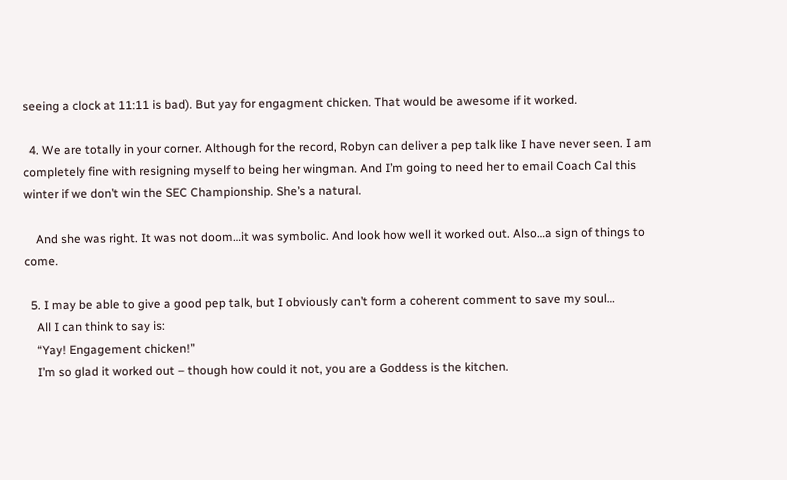seeing a clock at 11:11 is bad). But yay for engagment chicken. That would be awesome if it worked.

  4. We are totally in your corner. Although for the record, Robyn can deliver a pep talk like I have never seen. I am completely fine with resigning myself to being her wingman. And I’m going to need her to email Coach Cal this winter if we don’t win the SEC Championship. She’s a natural.

    And she was right. It was not doom…it was symbolic. And look how well it worked out. Also…a sign of things to come.

  5. I may be able to give a good pep talk, but I obviously can’t form a coherent comment to save my soul…
    All I can think to say is:
    “Yay! Engagement chicken!”
    I’m so glad it worked out – though how could it not, you are a Goddess is the kitchen.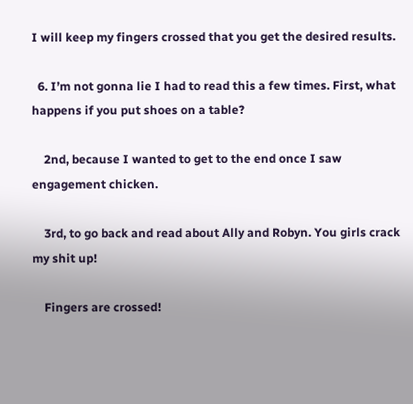I will keep my fingers crossed that you get the desired results.

  6. I’m not gonna lie I had to read this a few times. First, what happens if you put shoes on a table?

    2nd, because I wanted to get to the end once I saw engagement chicken.

    3rd, to go back and read about Ally and Robyn. You girls crack my shit up!

    Fingers are crossed!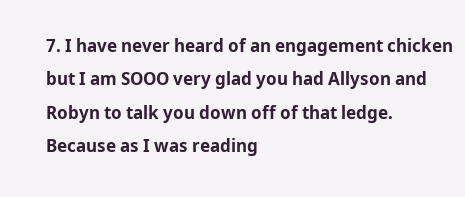7. I have never heard of an engagement chicken but I am SOOO very glad you had Allyson and Robyn to talk you down off of that ledge. Because as I was reading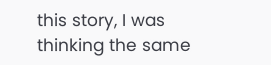this story, I was thinking the same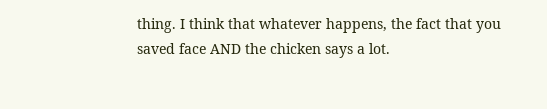thing. I think that whatever happens, the fact that you saved face AND the chicken says a lot.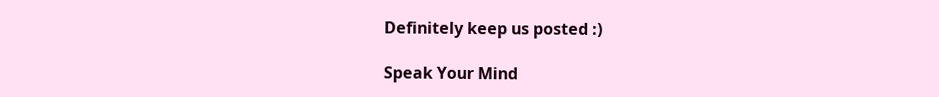Definitely keep us posted :)

Speak Your Mind